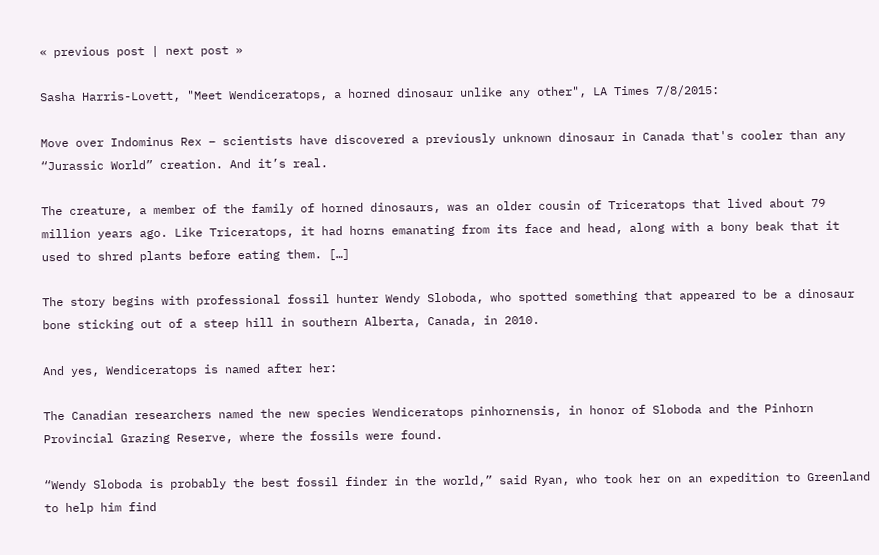« previous post | next post »

Sasha Harris-Lovett, "Meet Wendiceratops, a horned dinosaur unlike any other", LA Times 7/8/2015:

Move over Indominus Rex – scientists have discovered a previously unknown dinosaur in Canada that's cooler than any “Jurassic World” creation. And it’s real.

The creature, a member of the family of horned dinosaurs, was an older cousin of Triceratops that lived about 79 million years ago. Like Triceratops, it had horns emanating from its face and head, along with a bony beak that it used to shred plants before eating them. […]

The story begins with professional fossil hunter Wendy Sloboda, who spotted something that appeared to be a dinosaur bone sticking out of a steep hill in southern Alberta, Canada, in 2010.

And yes, Wendiceratops is named after her:

The Canadian researchers named the new species Wendiceratops pinhornensis, in honor of Sloboda and the Pinhorn Provincial Grazing Reserve, where the fossils were found.

“Wendy Sloboda is probably the best fossil finder in the world,” said Ryan, who took her on an expedition to Greenland to help him find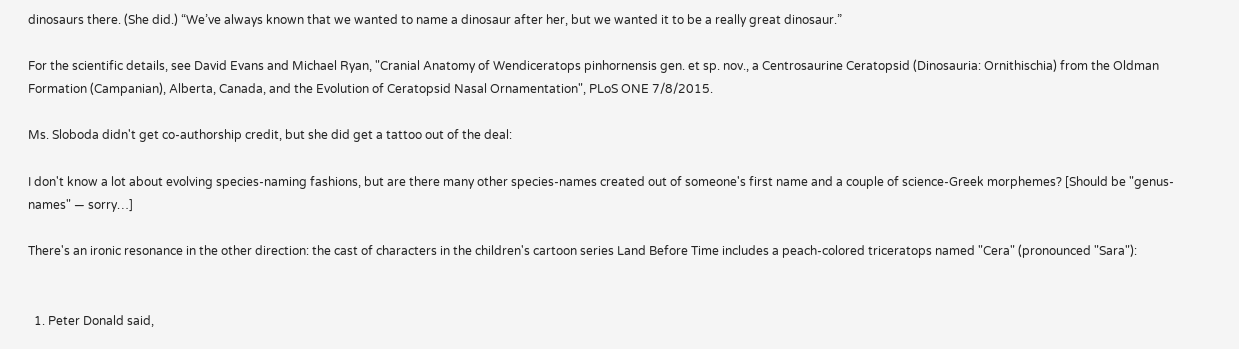dinosaurs there. (She did.) “We’ve always known that we wanted to name a dinosaur after her, but we wanted it to be a really great dinosaur.”

For the scientific details, see David Evans and Michael Ryan, "Cranial Anatomy of Wendiceratops pinhornensis gen. et sp. nov., a Centrosaurine Ceratopsid (Dinosauria: Ornithischia) from the Oldman Formation (Campanian), Alberta, Canada, and the Evolution of Ceratopsid Nasal Ornamentation", PLoS ONE 7/8/2015.

Ms. Sloboda didn't get co-authorship credit, but she did get a tattoo out of the deal:

I don't know a lot about evolving species-naming fashions, but are there many other species-names created out of someone's first name and a couple of science-Greek morphemes? [Should be "genus-names" — sorry…]

There's an ironic resonance in the other direction: the cast of characters in the children's cartoon series Land Before Time includes a peach-colored triceratops named "Cera" (pronounced "Sara"):


  1. Peter Donald said,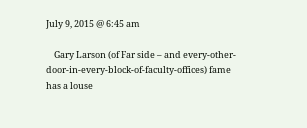July 9, 2015 @ 6:45 am

    Gary Larson (of Far side – and every-other-door-in-every-block-of-faculty-offices) fame has a louse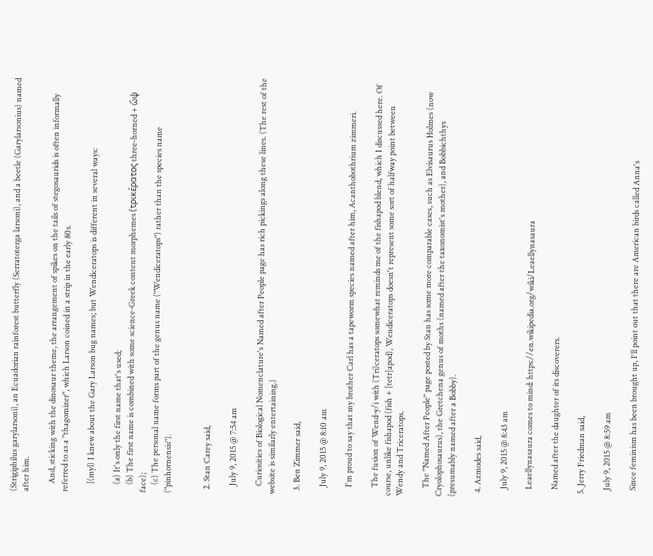(Strigiphilus garylarsoni), an Ecuadorian rainforest butterfly (Serratoterga larsoni), and a beetle (Garylarsonius) named after him.

    And, sticking with the dinosaur theme, the arrangement of spikes on the tails of stegosaurids is often informally referred to as a "thagomizer", which Larson coined in a strip in the early 80s.

    [(myl) I knew about the Gary Larson bug names; but Wendiceratops is different in several ways:

    (a) It's only the first name that's used;
    (b) The first name is combined with some science-Greek content morphemes (τρικέρατος three-horned + ὤψ face);
    (c) The personal name forms part of the genus name ("Wendiceratops") rather than the species name ("pinhornensis").


  2. Stan Carey said,

    July 9, 2015 @ 7:54 am

    Curiosities of Biological Nomenclature's Named after People page has rich pickings along these lines. (The rest of the website is similarly entertaining.)

  3. Ben Zimmer said,

    July 9, 2015 @ 8:10 am

    I'm proud to say that my brother Carl has a tapeworm species named after him, Acanthobothrium zimmeri.

    The fusion of Wend-y/i with (Tri)ceratops somewhat reminds me of the fishapod blend, which I discussed here. Of course, unlike fishapod (fish + [tetr]apod), Wendiceratops doesn't represent some sort of halfway point between Wendy and Triceratops.

    The "Named After People" page posted by Stan has some more comparable cases, such as Elvisaurus Holmes (now Cryolophosaurus), the Gretchena genus of moths (named after the taxonomist's mother), and Bobbichthys (presumably named after a Bobby).

  4. Azmodes said,

    July 9, 2015 @ 8:43 am

    Leaellynasaura comes to mind: https://en.wikipedia.org/wiki/Leaellynasaura

    Named after the daughter of its discoverers.

  5. Jerry Friedman said,

    July 9, 2015 @ 8:59 am

    Since feminism has been brought up, I'll point out that there are American birds called Anna's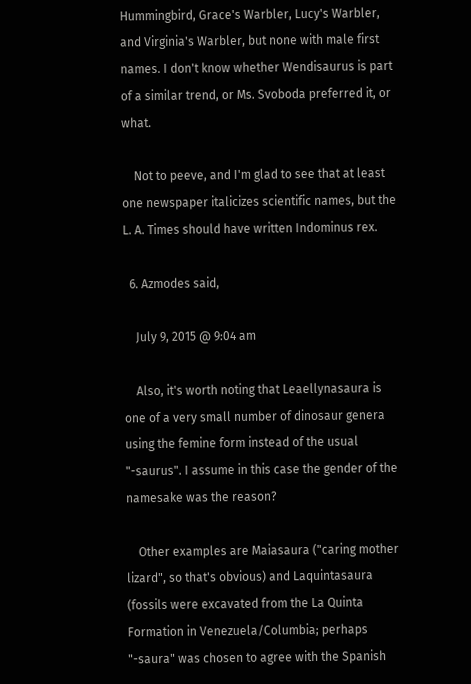Hummingbird, Grace's Warbler, Lucy's Warbler, and Virginia's Warbler, but none with male first names. I don't know whether Wendisaurus is part of a similar trend, or Ms. Svoboda preferred it, or what.

    Not to peeve, and I'm glad to see that at least one newspaper italicizes scientific names, but the L. A. Times should have written Indominus rex.

  6. Azmodes said,

    July 9, 2015 @ 9:04 am

    Also, it's worth noting that Leaellynasaura is one of a very small number of dinosaur genera using the femine form instead of the usual "-saurus". I assume in this case the gender of the namesake was the reason?

    Other examples are Maiasaura ("caring mother lizard", so that's obvious) and Laquintasaura (fossils were excavated from the La Quinta Formation in Venezuela/Columbia; perhaps "-saura" was chosen to agree with the Spanish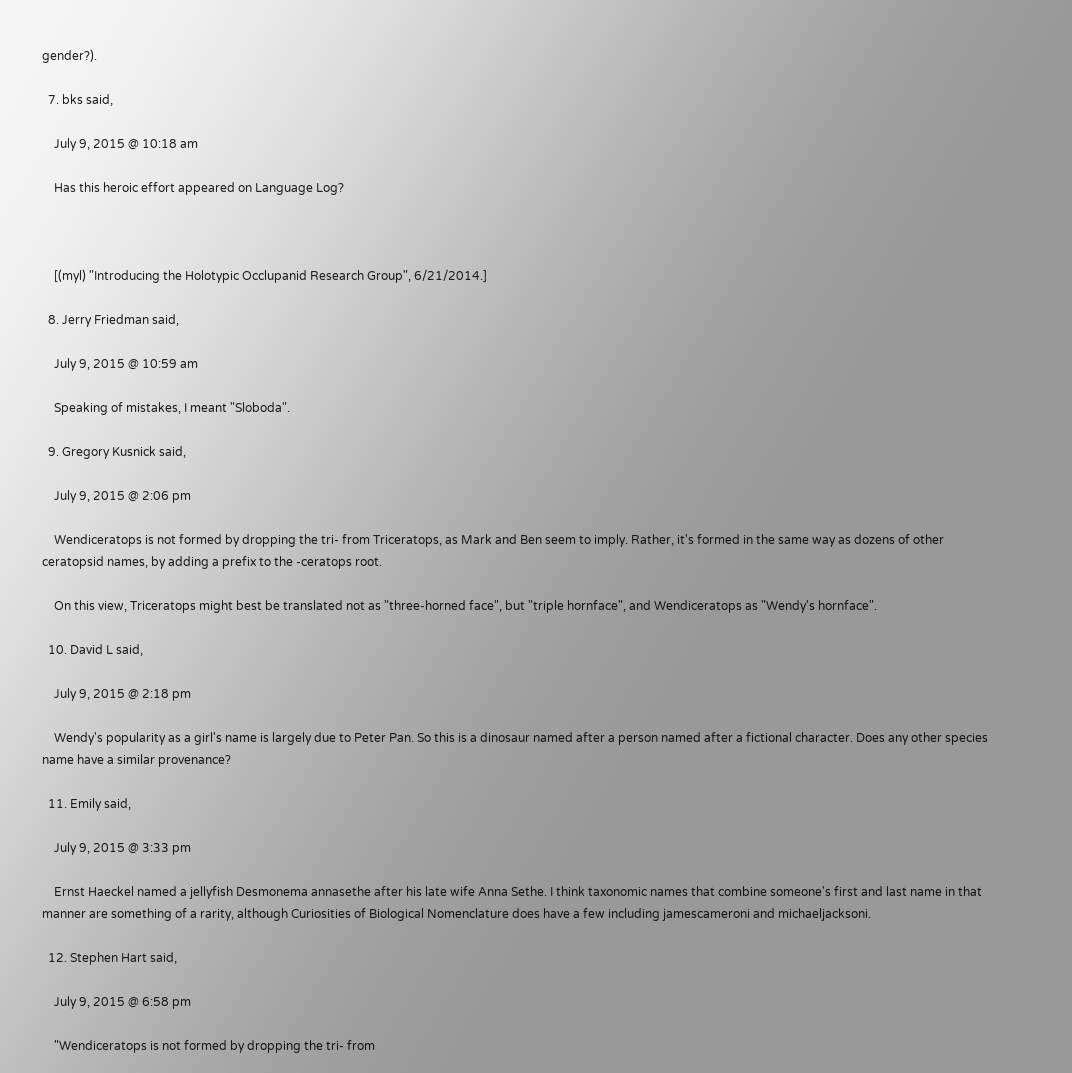gender?).

  7. bks said,

    July 9, 2015 @ 10:18 am

    Has this heroic effort appeared on Language Log?



    [(myl) "Introducing the Holotypic Occlupanid Research Group", 6/21/2014.]

  8. Jerry Friedman said,

    July 9, 2015 @ 10:59 am

    Speaking of mistakes, I meant "Sloboda".

  9. Gregory Kusnick said,

    July 9, 2015 @ 2:06 pm

    Wendiceratops is not formed by dropping the tri- from Triceratops, as Mark and Ben seem to imply. Rather, it's formed in the same way as dozens of other ceratopsid names, by adding a prefix to the -ceratops root.

    On this view, Triceratops might best be translated not as "three-horned face", but "triple hornface", and Wendiceratops as "Wendy's hornface".

  10. David L said,

    July 9, 2015 @ 2:18 pm

    Wendy's popularity as a girl's name is largely due to Peter Pan. So this is a dinosaur named after a person named after a fictional character. Does any other species name have a similar provenance?

  11. Emily said,

    July 9, 2015 @ 3:33 pm

    Ernst Haeckel named a jellyfish Desmonema annasethe after his late wife Anna Sethe. I think taxonomic names that combine someone's first and last name in that manner are something of a rarity, although Curiosities of Biological Nomenclature does have a few including jamescameroni and michaeljacksoni.

  12. Stephen Hart said,

    July 9, 2015 @ 6:58 pm

    "Wendiceratops is not formed by dropping the tri- from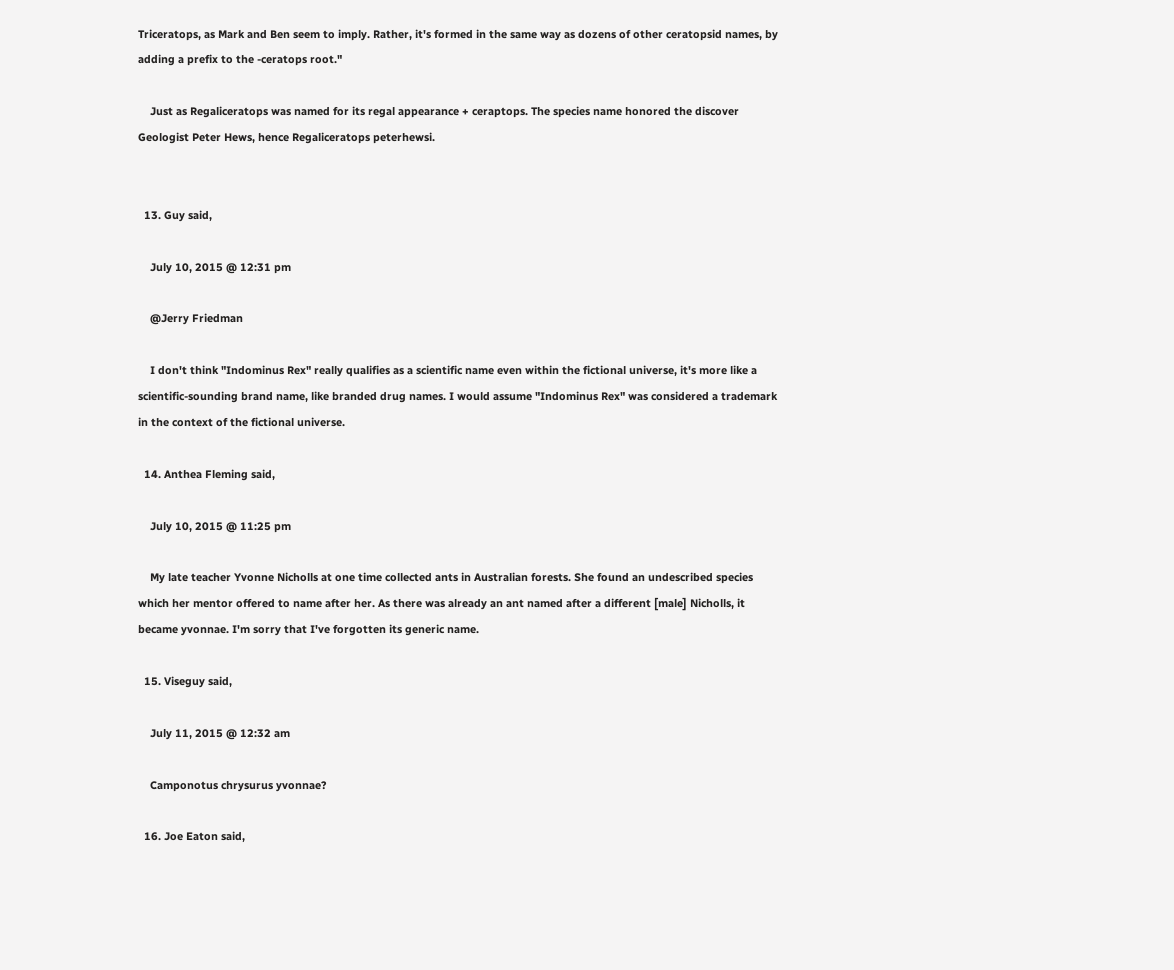Triceratops, as Mark and Ben seem to imply. Rather, it's formed in the same way as dozens of other ceratopsid names, by adding a prefix to the -ceratops root."

    Just as Regaliceratops was named for its regal appearance + ceraptops. The species name honored the discover Geologist Peter Hews, hence Regaliceratops peterhewsi.


  13. Guy said,

    July 10, 2015 @ 12:31 pm

    @Jerry Friedman

    I don't think "Indominus Rex" really qualifies as a scientific name even within the fictional universe, it's more like a scientific-sounding brand name, like branded drug names. I would assume "Indominus Rex" was considered a trademark in the context of the fictional universe.

  14. Anthea Fleming said,

    July 10, 2015 @ 11:25 pm

    My late teacher Yvonne Nicholls at one time collected ants in Australian forests. She found an undescribed species which her mentor offered to name after her. As there was already an ant named after a different [male] Nicholls, it became yvonnae. I'm sorry that I've forgotten its generic name.

  15. Viseguy said,

    July 11, 2015 @ 12:32 am

    Camponotus chrysurus yvonnae?

  16. Joe Eaton said,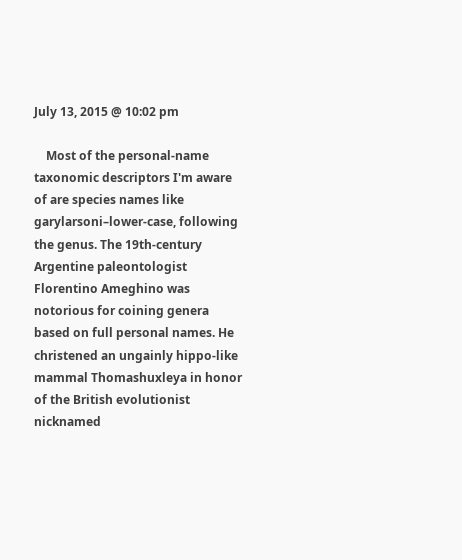July 13, 2015 @ 10:02 pm

    Most of the personal-name taxonomic descriptors I'm aware of are species names like garylarsoni–lower-case, following the genus. The 19th-century Argentine paleontologist Florentino Ameghino was notorious for coining genera based on full personal names. He christened an ungainly hippo-like mammal Thomashuxleya in honor of the British evolutionist nicknamed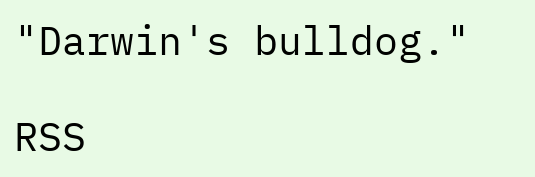"Darwin's bulldog."

RSS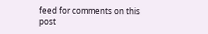feed for comments on this post